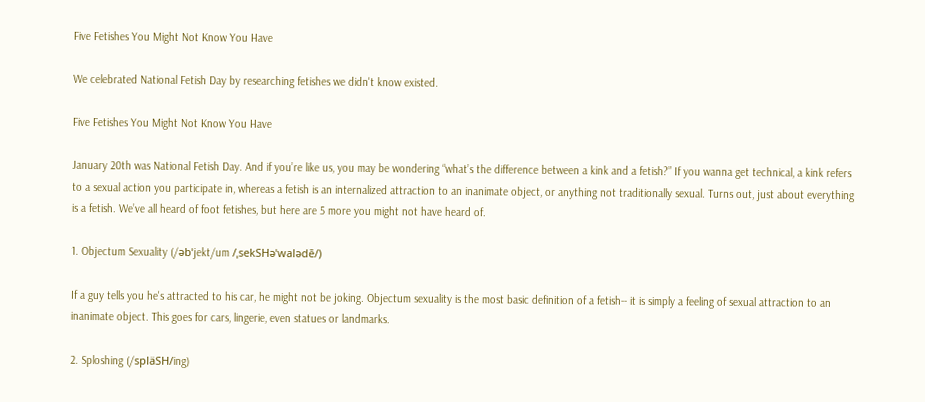Five Fetishes You Might Not Know You Have

We celebrated National Fetish Day by researching fetishes we didn't know existed.

Five Fetishes You Might Not Know You Have

January 20th was National Fetish Day. And if you’re like us, you may be wondering “what’s the difference between a kink and a fetish?” If you wanna get technical, a kink refers to a sexual action you participate in, whereas a fetish is an internalized attraction to an inanimate object, or anything not traditionally sexual. Turns out, just about everything is a fetish. We’ve all heard of foot fetishes, but here are 5 more you might not have heard of.

1. Objectum Sexuality (/əbˈjekt/um /ˌsekSHəˈwalədē/)

If a guy tells you he's attracted to his car, he might not be joking. Objectum sexuality is the most basic definition of a fetish-- it is simply a feeling of sexual attraction to an inanimate object. This goes for cars, lingerie, even statues or landmarks.

2. Sploshing (/spläSH/ing)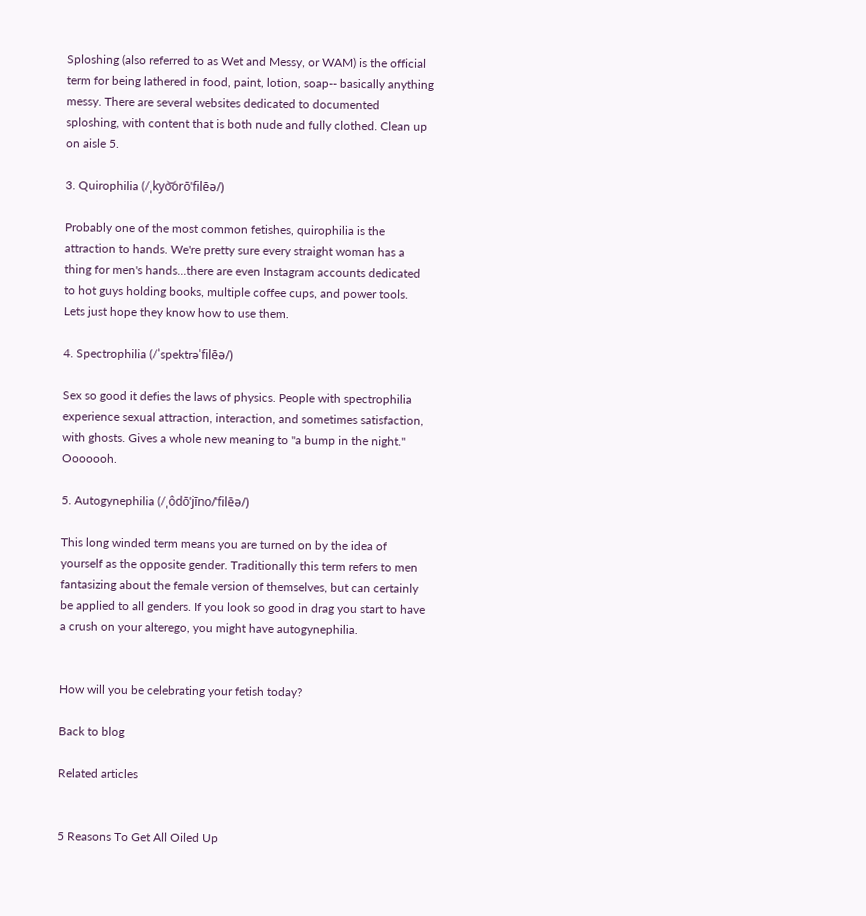Sploshing (also referred to as Wet and Messy, or WAM) is the official term for being lathered in food, paint, lotion, soap-- basically anything messy. There are several websites dedicated to documented sploshing, with content that is both nude and fully clothed. Clean up on aisle 5.

3. Quirophilia (/ˌkyo͝orōˈfilēə/)

Probably one of the most common fetishes, quirophilia is the attraction to hands. We're pretty sure every straight woman has a thing for men's hands...there are even Instagram accounts dedicated to hot guys holding books, multiple coffee cups, and power tools. Lets just hope they know how to use them.

4. Spectrophilia (/ˈspektrəˈfilēə/)

Sex so good it defies the laws of physics. People with spectrophilia experience sexual attraction, interaction, and sometimes satisfaction, with ghosts. Gives a whole new meaning to "a bump in the night." Ooooooh.

5. Autogynephilia (/ˌôdōˈjīno/ˈfilēə/)

This long winded term means you are turned on by the idea of yourself as the opposite gender. Traditionally this term refers to men fantasizing about the female version of themselves, but can certainly be applied to all genders. If you look so good in drag you start to have a crush on your alterego, you might have autogynephilia.


How will you be celebrating your fetish today?

Back to blog

Related articles


5 Reasons To Get All Oiled Up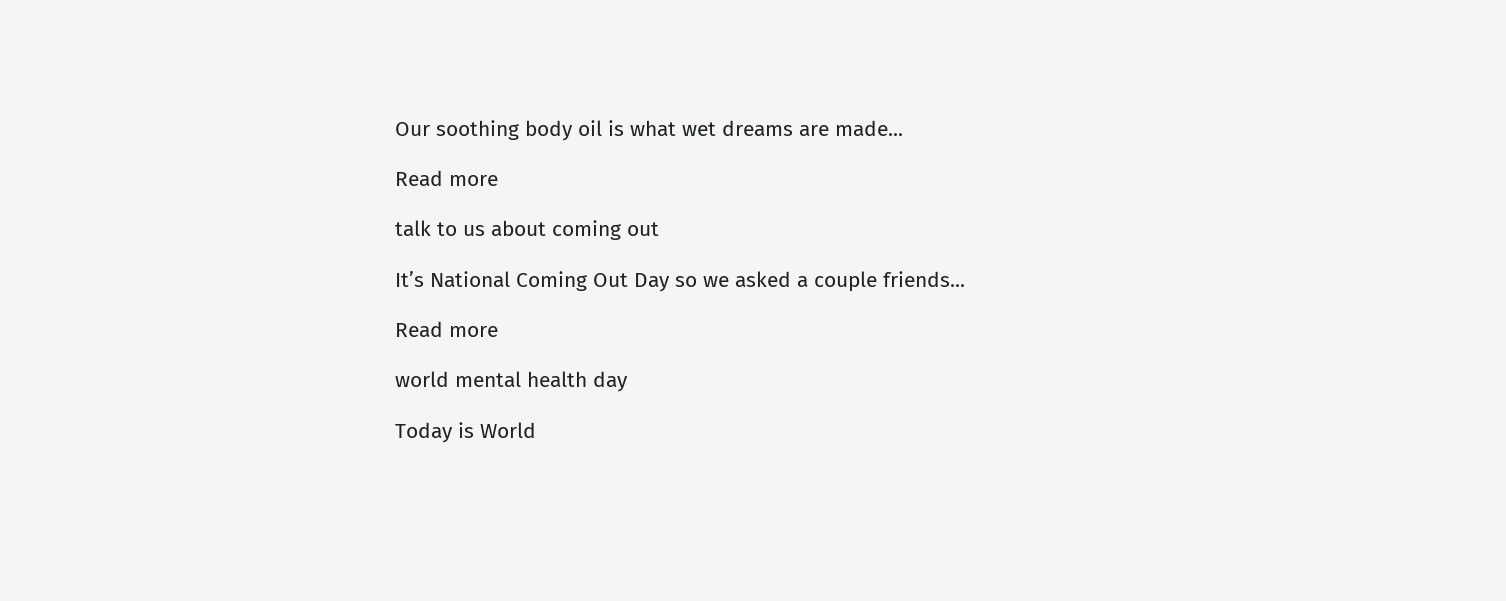Our soothing body oil is what wet dreams are made...

Read more

talk to us about coming out

It’s National Coming Out Day so we asked a couple friends...

Read more

world mental health day

Today is World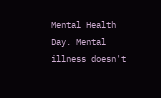Mental Health Day. Mental illness doesn't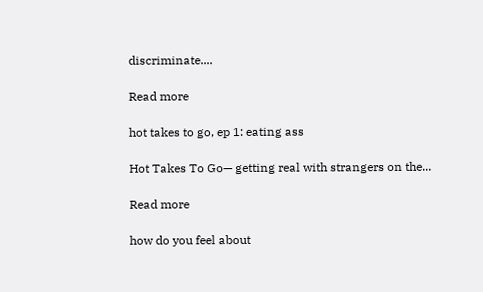discriminate....

Read more

hot takes to go, ep 1: eating ass

Hot Takes To Go— getting real with strangers on the...

Read more

how do you feel about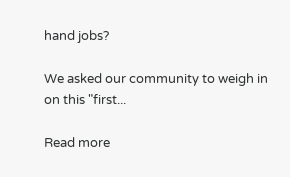hand jobs?

We asked our community to weigh in on this "first...

Read more